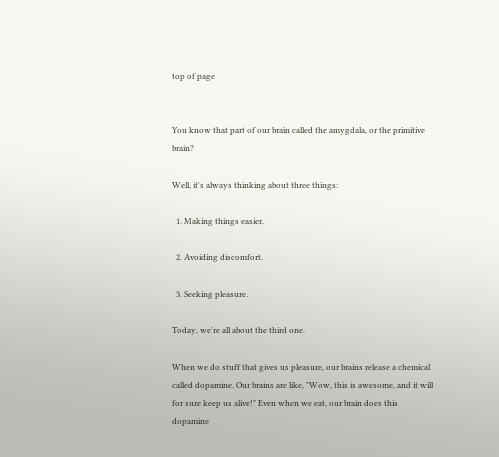top of page


You know that part of our brain called the amygdala, or the primitive brain?

Well, it's always thinking about three things:

  1. Making things easier.

  2. Avoiding discomfort.

  3. Seeking pleasure.

Today, we're all about the third one.

When we do stuff that gives us pleasure, our brains release a chemical called dopamine. Our brains are like, "Wow, this is awesome, and it will for sure keep us alive!" Even when we eat, our brain does this dopamine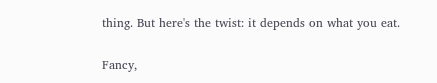thing. But here's the twist: it depends on what you eat.

Fancy,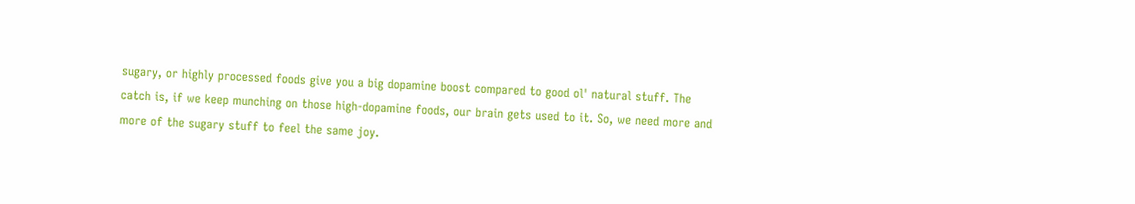sugary, or highly processed foods give you a big dopamine boost compared to good ol' natural stuff. The catch is, if we keep munching on those high-dopamine foods, our brain gets used to it. So, we need more and more of the sugary stuff to feel the same joy.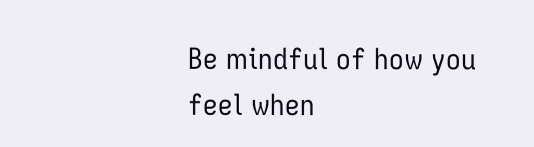Be mindful of how you feel when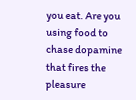you eat. Are you using food to chase dopamine that fires the pleasure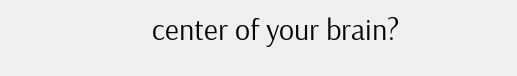center of your brain?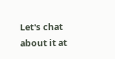Let's chat about it at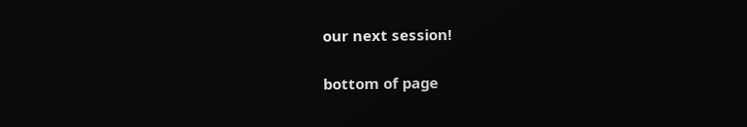our next session!

bottom of page